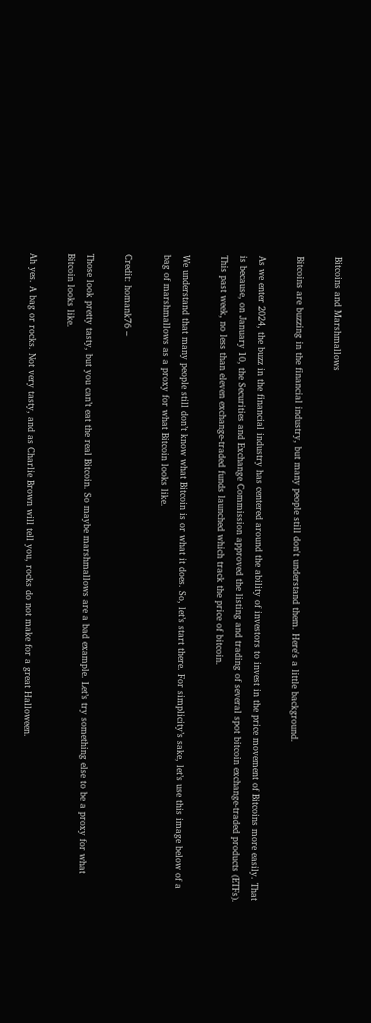Bitcoins and Marshmallows

Bitcoins are buzzing in the financial industry, but many people still don't understand them. Here's a little background.

As we enter 2024, the buzz in the financial industry has centered around the ability of investors to invest in the price movement of Bitcoins more easily. That is because, on January 10, the Securities and Exchange Commission approved the listing and trading of several spot bitcoin exchange-traded products (ETFs). This past week, no less than eleven exchange-traded funds launched which track the price of bitcoin.

We understand that many people still don’t know what Bitcoin is or what it does. So, let’s start there. For simplicity’s sake, let’s use this image below of a bag of marshmallows as a proxy for what Bitcoin looks like.

Credit: homank76 –

Those look pretty tasty, but you can’t eat the real Bitcoin. So maybe marshmallows are a bad example. Let’s try something else to be a proxy for what Bitcoin looks like.

Ah yes. A bag or rocks. Not very tasty, and as Charlie Brown will tell you, rocks do not make for a great Halloween.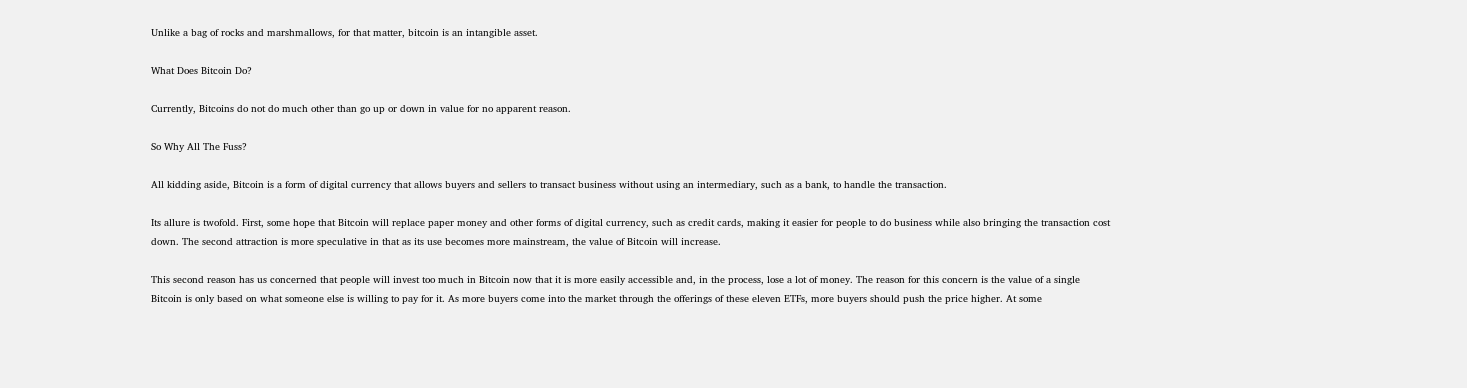Unlike a bag of rocks and marshmallows, for that matter, bitcoin is an intangible asset.

What Does Bitcoin Do?

Currently, Bitcoins do not do much other than go up or down in value for no apparent reason.

So Why All The Fuss?

All kidding aside, Bitcoin is a form of digital currency that allows buyers and sellers to transact business without using an intermediary, such as a bank, to handle the transaction.

Its allure is twofold. First, some hope that Bitcoin will replace paper money and other forms of digital currency, such as credit cards, making it easier for people to do business while also bringing the transaction cost down. The second attraction is more speculative in that as its use becomes more mainstream, the value of Bitcoin will increase.

This second reason has us concerned that people will invest too much in Bitcoin now that it is more easily accessible and, in the process, lose a lot of money. The reason for this concern is the value of a single Bitcoin is only based on what someone else is willing to pay for it. As more buyers come into the market through the offerings of these eleven ETFs, more buyers should push the price higher. At some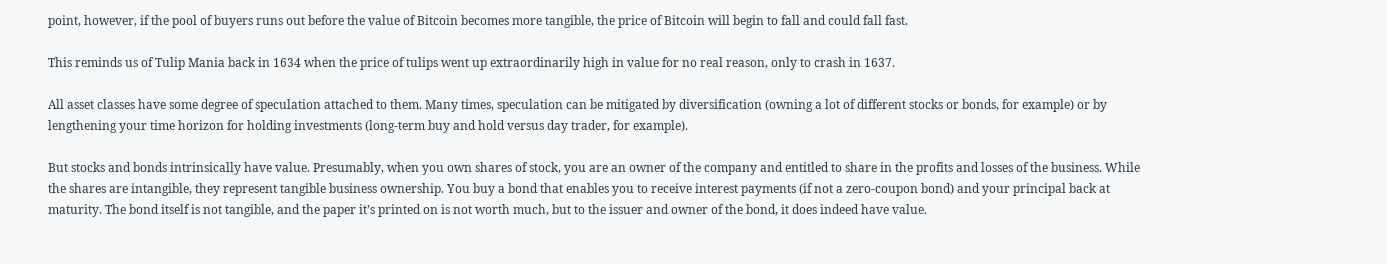point, however, if the pool of buyers runs out before the value of Bitcoin becomes more tangible, the price of Bitcoin will begin to fall and could fall fast.

This reminds us of Tulip Mania back in 1634 when the price of tulips went up extraordinarily high in value for no real reason, only to crash in 1637.

All asset classes have some degree of speculation attached to them. Many times, speculation can be mitigated by diversification (owning a lot of different stocks or bonds, for example) or by lengthening your time horizon for holding investments (long-term buy and hold versus day trader, for example).

But stocks and bonds intrinsically have value. Presumably, when you own shares of stock, you are an owner of the company and entitled to share in the profits and losses of the business. While the shares are intangible, they represent tangible business ownership. You buy a bond that enables you to receive interest payments (if not a zero-coupon bond) and your principal back at maturity. The bond itself is not tangible, and the paper it’s printed on is not worth much, but to the issuer and owner of the bond, it does indeed have value.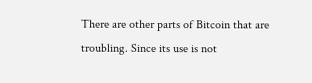There are other parts of Bitcoin that are troubling. Since its use is not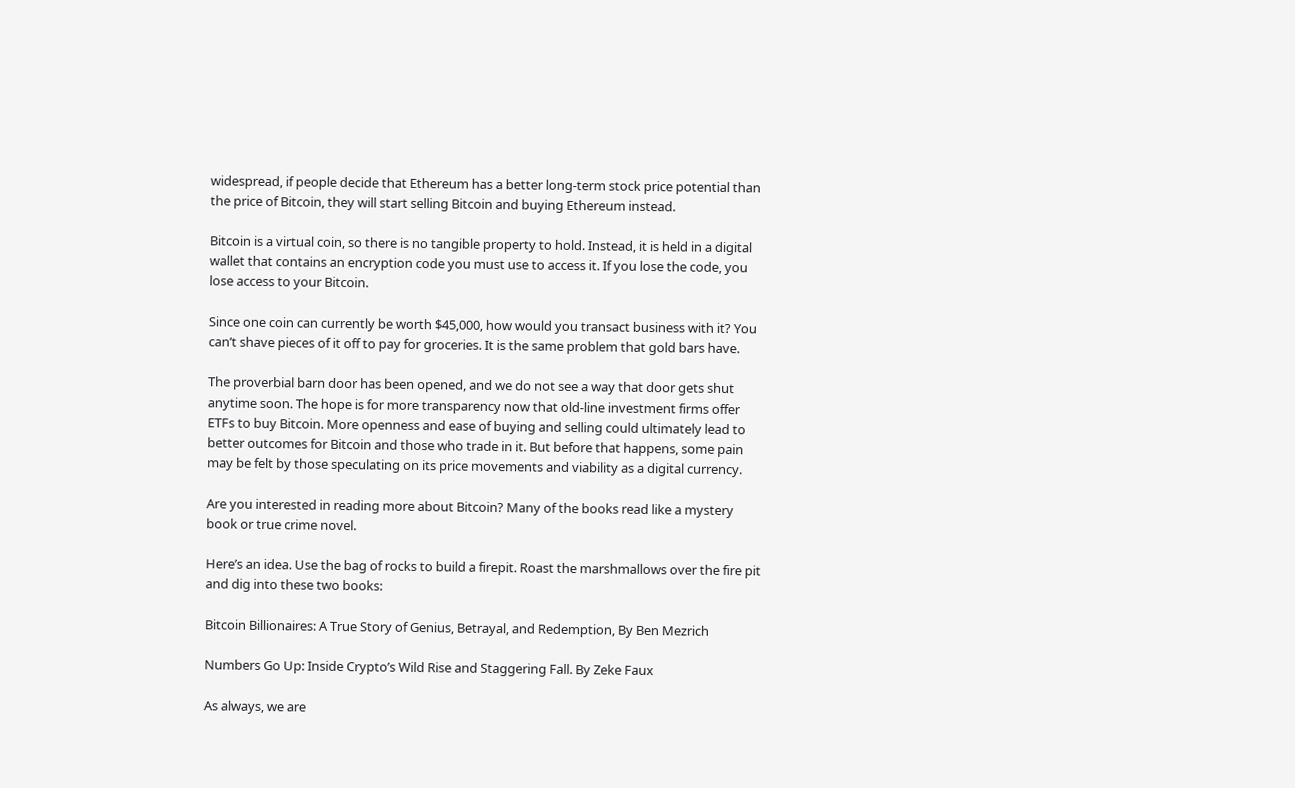widespread, if people decide that Ethereum has a better long-term stock price potential than the price of Bitcoin, they will start selling Bitcoin and buying Ethereum instead.

Bitcoin is a virtual coin, so there is no tangible property to hold. Instead, it is held in a digital wallet that contains an encryption code you must use to access it. If you lose the code, you lose access to your Bitcoin.

Since one coin can currently be worth $45,000, how would you transact business with it? You can’t shave pieces of it off to pay for groceries. It is the same problem that gold bars have.

The proverbial barn door has been opened, and we do not see a way that door gets shut anytime soon. The hope is for more transparency now that old-line investment firms offer ETFs to buy Bitcoin. More openness and ease of buying and selling could ultimately lead to better outcomes for Bitcoin and those who trade in it. But before that happens, some pain may be felt by those speculating on its price movements and viability as a digital currency.

Are you interested in reading more about Bitcoin? Many of the books read like a mystery book or true crime novel.

Here’s an idea. Use the bag of rocks to build a firepit. Roast the marshmallows over the fire pit and dig into these two books:

Bitcoin Billionaires: A True Story of Genius, Betrayal, and Redemption, By Ben Mezrich

Numbers Go Up: Inside Crypto’s Wild Rise and Staggering Fall. By Zeke Faux

As always, we are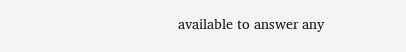available to answer any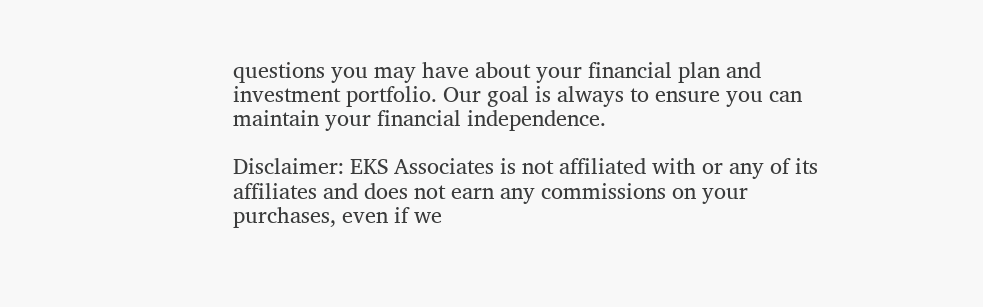questions you may have about your financial plan and investment portfolio. Our goal is always to ensure you can maintain your financial independence.

Disclaimer: EKS Associates is not affiliated with or any of its affiliates and does not earn any commissions on your purchases, even if we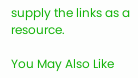supply the links as a resource.

You May Also Like